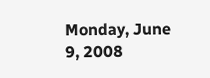Monday, June 9, 2008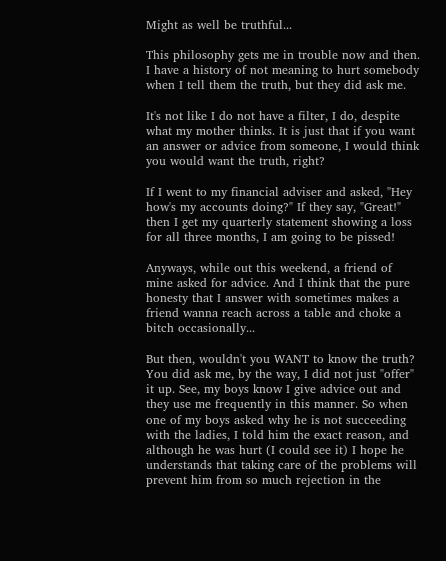Might as well be truthful...

This philosophy gets me in trouble now and then. I have a history of not meaning to hurt somebody when I tell them the truth, but they did ask me.

It's not like I do not have a filter, I do, despite what my mother thinks. It is just that if you want an answer or advice from someone, I would think you would want the truth, right?

If I went to my financial adviser and asked, "Hey how's my accounts doing?" If they say, "Great!" then I get my quarterly statement showing a loss for all three months, I am going to be pissed!

Anyways, while out this weekend, a friend of mine asked for advice. And I think that the pure honesty that I answer with sometimes makes a friend wanna reach across a table and choke a bitch occasionally...

But then, wouldn't you WANT to know the truth? You did ask me, by the way, I did not just "offer" it up. See, my boys know I give advice out and they use me frequently in this manner. So when one of my boys asked why he is not succeeding with the ladies, I told him the exact reason, and although he was hurt (I could see it) I hope he understands that taking care of the problems will prevent him from so much rejection in the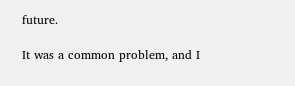future.

It was a common problem, and I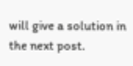will give a solution in the next post.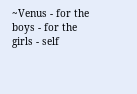~Venus - for the boys - for the girls - self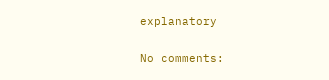explanatory

No comments: